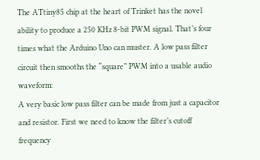The ATtiny85 chip at the heart of Trinket has the novel ability to produce a 250 KHz 8-bit PWM signal. That’s four times what the Arduino Uno can muster. A low pass filter circuit then smooths the “square” PWM into a usable audio waveform:
A very basic low pass filter can be made from just a capacitor and resistor. First we need to know the filter’s cutoff frequency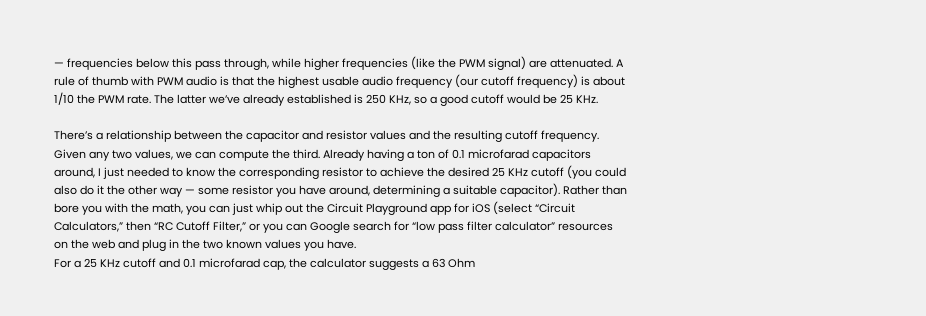— frequencies below this pass through, while higher frequencies (like the PWM signal) are attenuated. A rule of thumb with PWM audio is that the highest usable audio frequency (our cutoff frequency) is about 1/10 the PWM rate. The latter we’ve already established is 250 KHz, so a good cutoff would be 25 KHz.

There’s a relationship between the capacitor and resistor values and the resulting cutoff frequency. Given any two values, we can compute the third. Already having a ton of 0.1 microfarad capacitors around, I just needed to know the corresponding resistor to achieve the desired 25 KHz cutoff (you could also do it the other way — some resistor you have around, determining a suitable capacitor). Rather than bore you with the math, you can just whip out the Circuit Playground app for iOS (select “Circuit Calculators,” then “RC Cutoff Filter,” or you can Google search for “low pass filter calculator” resources on the web and plug in the two known values you have.
For a 25 KHz cutoff and 0.1 microfarad cap, the calculator suggests a 63 Ohm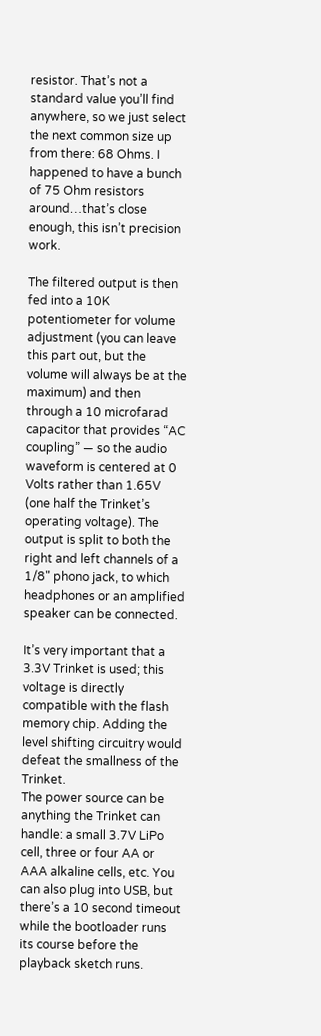resistor. That’s not a standard value you’ll find anywhere, so we just select the next common size up from there: 68 Ohms. I happened to have a bunch of 75 Ohm resistors around…that’s close enough, this isn’t precision work.

The filtered output is then fed into a 10K potentiometer for volume adjustment (you can leave this part out, but the volume will always be at the maximum) and then through a 10 microfarad capacitor that provides “AC coupling” — so the audio waveform is centered at 0 Volts rather than 1.65V (one half the Trinket’s operating voltage). The output is split to both the right and left channels of a 1/8" phono jack, to which headphones or an amplified speaker can be connected.

It’s very important that a 3.3V Trinket is used; this voltage is directly compatible with the flash memory chip. Adding the level shifting circuitry would defeat the smallness of the Trinket.
The power source can be anything the Trinket can handle: a small 3.7V LiPo cell, three or four AA or AAA alkaline cells, etc. You can also plug into USB, but there’s a 10 second timeout while the bootloader runs its course before the playback sketch runs.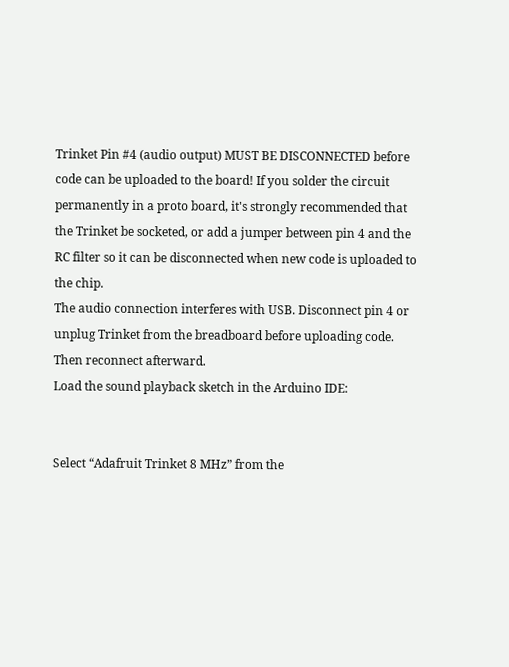Trinket Pin #4 (audio output) MUST BE DISCONNECTED before code can be uploaded to the board! If you solder the circuit permanently in a proto board, it's strongly recommended that the Trinket be socketed, or add a jumper between pin 4 and the RC filter so it can be disconnected when new code is uploaded to the chip.
The audio connection interferes with USB. Disconnect pin 4 or unplug Trinket from the breadboard before uploading code. Then reconnect afterward.
Load the sound playback sketch in the Arduino IDE:


Select “Adafruit Trinket 8 MHz” from the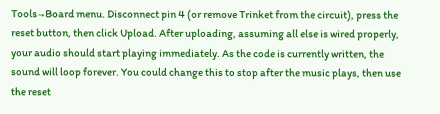Tools→Board menu. Disconnect pin 4 (or remove Trinket from the circuit), press the reset button, then click Upload. After uploading, assuming all else is wired properly, your audio should start playing immediately. As the code is currently written, the sound will loop forever. You could change this to stop after the music plays, then use the reset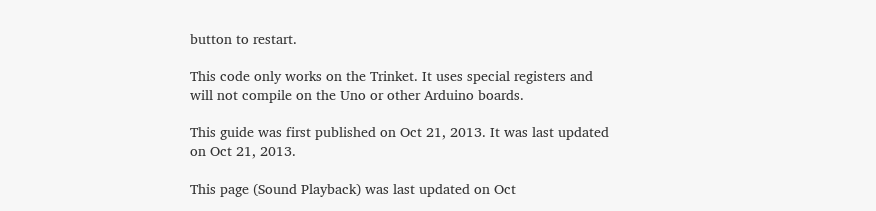button to restart.

This code only works on the Trinket. It uses special registers and will not compile on the Uno or other Arduino boards.

This guide was first published on Oct 21, 2013. It was last updated on Oct 21, 2013.

This page (Sound Playback) was last updated on Oct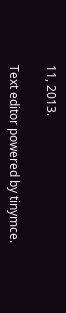11, 2013.

Text editor powered by tinymce.